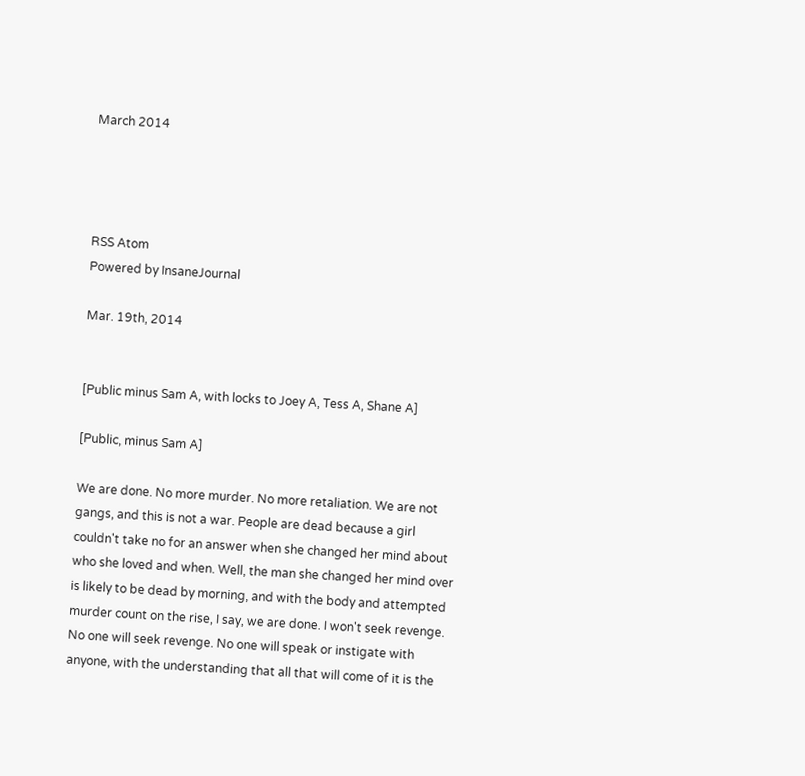March 2014




RSS Atom
Powered by InsaneJournal

Mar. 19th, 2014


[Public minus Sam A, with locks to Joey A, Tess A, Shane A]

[Public, minus Sam A]

We are done. No more murder. No more retaliation. We are not gangs, and this is not a war. People are dead because a girl couldn't take no for an answer when she changed her mind about who she loved and when. Well, the man she changed her mind over is likely to be dead by morning, and with the body and attempted murder count on the rise, I say, we are done. I won't seek revenge. No one will seek revenge. No one will speak or instigate with anyone, with the understanding that all that will come of it is the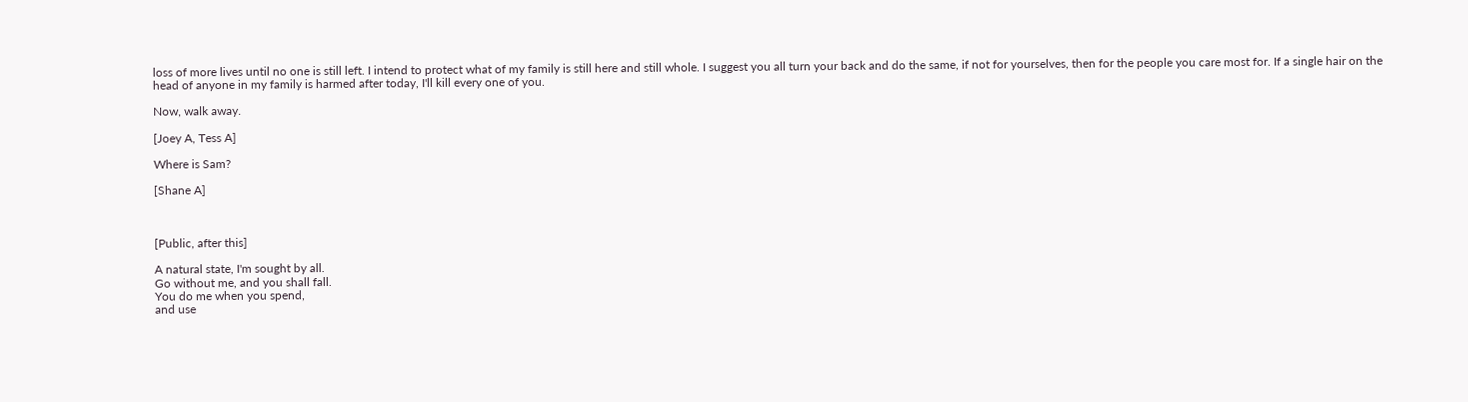loss of more lives until no one is still left. I intend to protect what of my family is still here and still whole. I suggest you all turn your back and do the same, if not for yourselves, then for the people you care most for. If a single hair on the head of anyone in my family is harmed after today, I'll kill every one of you.

Now, walk away.

[Joey A, Tess A]

Where is Sam?

[Shane A]



[Public, after this]

A natural state, I'm sought by all.
Go without me, and you shall fall.
You do me when you spend,
and use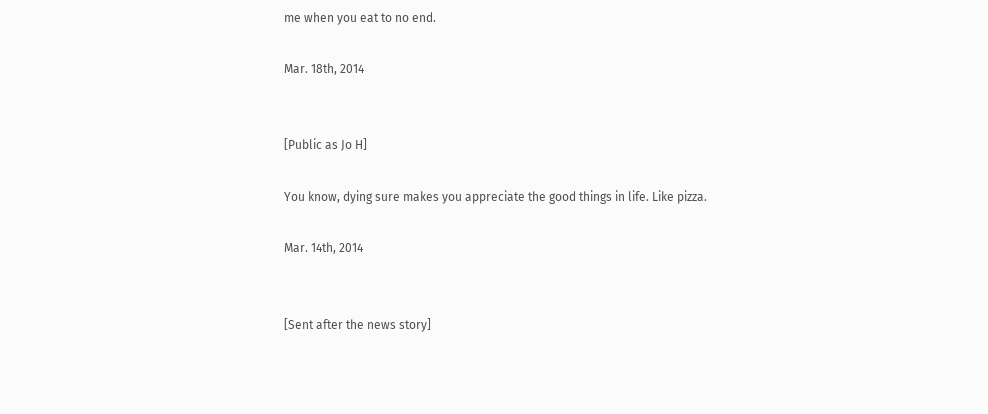me when you eat to no end.

Mar. 18th, 2014


[Public as Jo H]

You know, dying sure makes you appreciate the good things in life. Like pizza.

Mar. 14th, 2014


[Sent after the news story]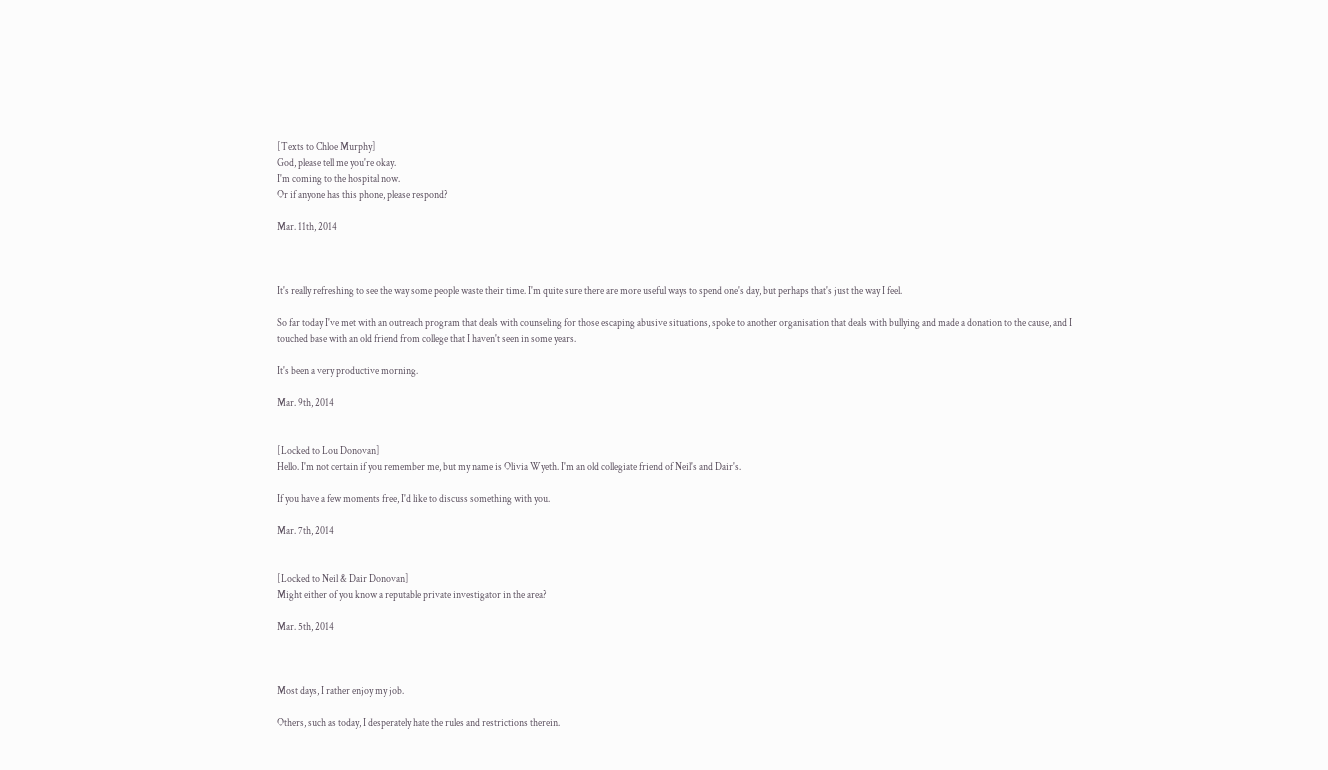[Texts to Chloe Murphy]
God, please tell me you're okay.
I'm coming to the hospital now.
Or if anyone has this phone, please respond?

Mar. 11th, 2014



It's really refreshing to see the way some people waste their time. I'm quite sure there are more useful ways to spend one's day, but perhaps that's just the way I feel.

So far today I've met with an outreach program that deals with counseling for those escaping abusive situations, spoke to another organisation that deals with bullying and made a donation to the cause, and I touched base with an old friend from college that I haven't seen in some years.

It's been a very productive morning.

Mar. 9th, 2014


[Locked to Lou Donovan]
Hello. I'm not certain if you remember me, but my name is Olivia Wyeth. I'm an old collegiate friend of Neil's and Dair's.

If you have a few moments free, I'd like to discuss something with you.

Mar. 7th, 2014


[Locked to Neil & Dair Donovan]
Might either of you know a reputable private investigator in the area?

Mar. 5th, 2014



Most days, I rather enjoy my job.

Others, such as today, I desperately hate the rules and restrictions therein.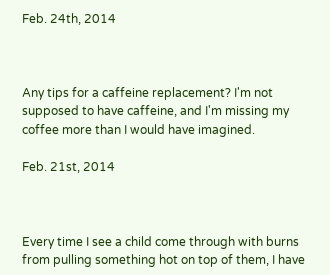Feb. 24th, 2014



Any tips for a caffeine replacement? I'm not supposed to have caffeine, and I'm missing my coffee more than I would have imagined.

Feb. 21st, 2014



Every time I see a child come through with burns from pulling something hot on top of them, I have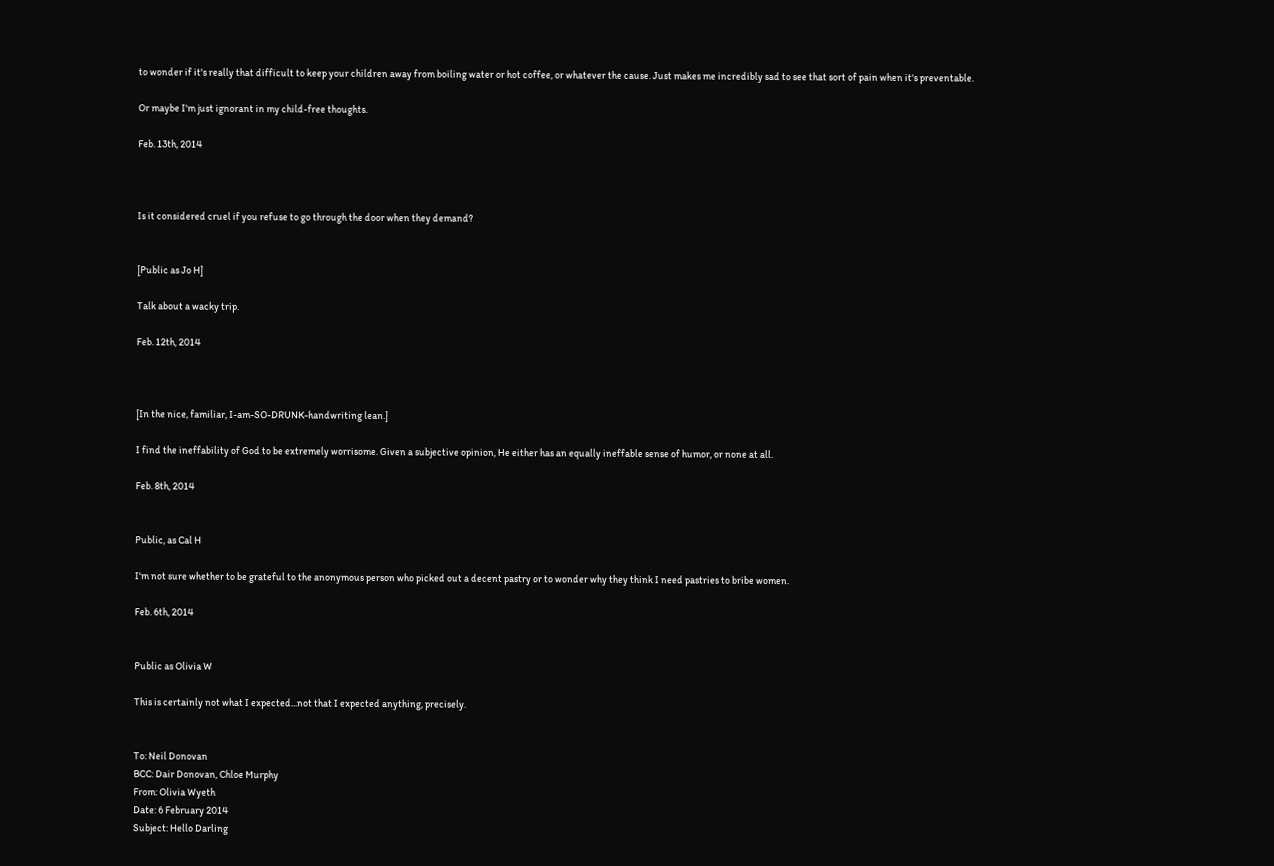to wonder if it's really that difficult to keep your children away from boiling water or hot coffee, or whatever the cause. Just makes me incredibly sad to see that sort of pain when it's preventable.

Or maybe I'm just ignorant in my child-free thoughts.

Feb. 13th, 2014



Is it considered cruel if you refuse to go through the door when they demand?


[Public as Jo H]

Talk about a wacky trip.

Feb. 12th, 2014



[In the nice, familiar, I-am-SO-DRUNK-handwriting lean.]

I find the ineffability of God to be extremely worrisome. Given a subjective opinion, He either has an equally ineffable sense of humor, or none at all.

Feb. 8th, 2014


Public, as Cal H

I'm not sure whether to be grateful to the anonymous person who picked out a decent pastry or to wonder why they think I need pastries to bribe women.

Feb. 6th, 2014


Public as Olivia W

This is certainly not what I expected...not that I expected anything, precisely.


To: Neil Donovan
BCC: Dair Donovan, Chloe Murphy
From: Olivia Wyeth
Date: 6 February 2014
Subject: Hello Darling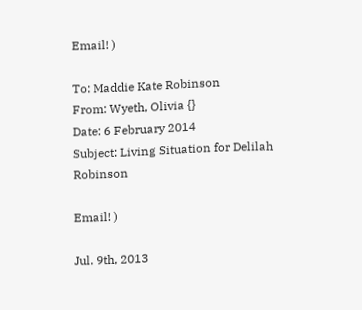Email! )

To: Maddie Kate Robinson
From: Wyeth, Olivia {}
Date: 6 February 2014
Subject: Living Situation for Delilah Robinson

Email! )

Jul. 9th, 2013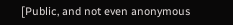[Public, and not even anonymous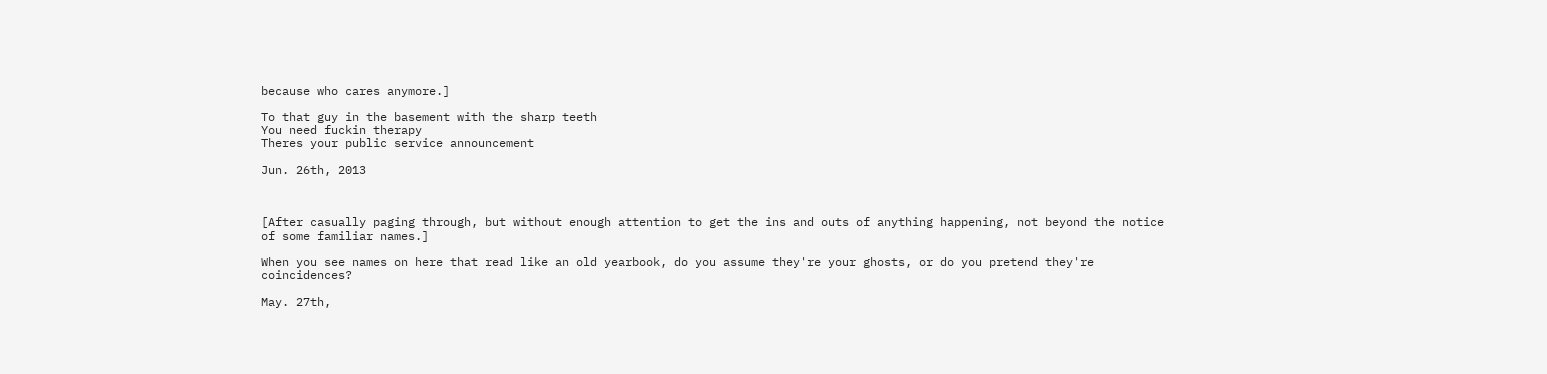because who cares anymore.]

To that guy in the basement with the sharp teeth
You need fuckin therapy
Theres your public service announcement

Jun. 26th, 2013



[After casually paging through, but without enough attention to get the ins and outs of anything happening, not beyond the notice of some familiar names.]

When you see names on here that read like an old yearbook, do you assume they're your ghosts, or do you pretend they're coincidences?

May. 27th,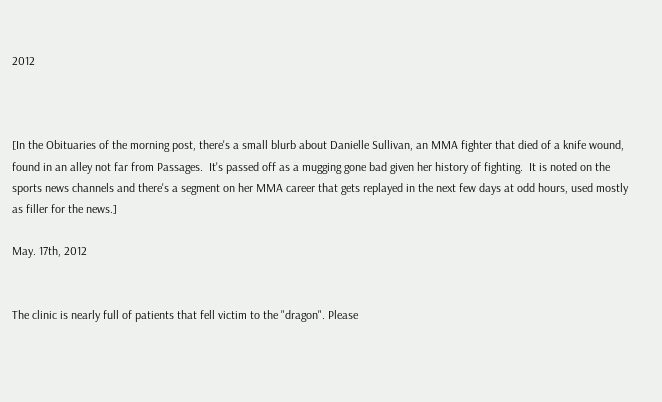2012



[In the Obituaries of the morning post, there's a small blurb about Danielle Sullivan, an MMA fighter that died of a knife wound, found in an alley not far from Passages.  It's passed off as a mugging gone bad given her history of fighting.  It is noted on the sports news channels and there's a segment on her MMA career that gets replayed in the next few days at odd hours, used mostly as filler for the news.]

May. 17th, 2012


The clinic is nearly full of patients that fell victim to the "dragon". Please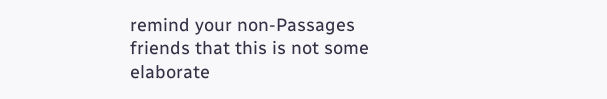remind your non-Passages friends that this is not some elaborate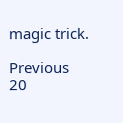magic trick.

Previous 20